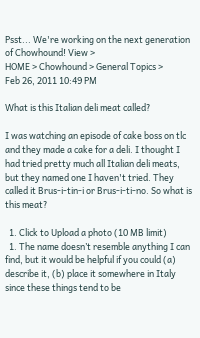Psst... We're working on the next generation of Chowhound! View >
HOME > Chowhound > General Topics >
Feb 26, 2011 10:49 PM

What is this Italian deli meat called?

I was watching an episode of cake boss on tlc and they made a cake for a deli. I thought I had tried pretty much all Italian deli meats, but they named one I haven't tried. They called it Brus-i-tin-i or Brus-i-ti-no. So what is this meat?

  1. Click to Upload a photo (10 MB limit)
  1. The name doesn’t resemble anything I can find, but it would be helpful if you could (a) describe it, (b) place it somewhere in Italy since these things tend to be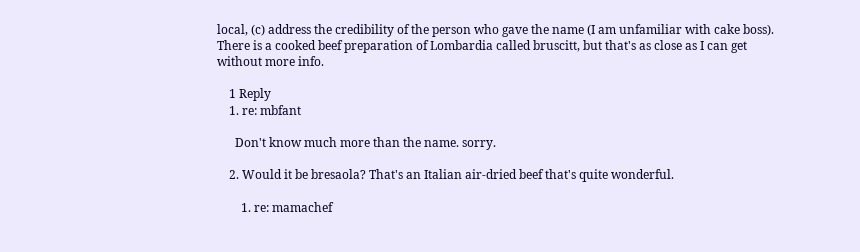local, (c) address the credibility of the person who gave the name (I am unfamiliar with cake boss). There is a cooked beef preparation of Lombardia called bruscitt, but that's as close as I can get without more info.

    1 Reply
    1. re: mbfant

      Don't know much more than the name. sorry.

    2. Would it be bresaola? That's an Italian air-dried beef that's quite wonderful.

        1. re: mamachef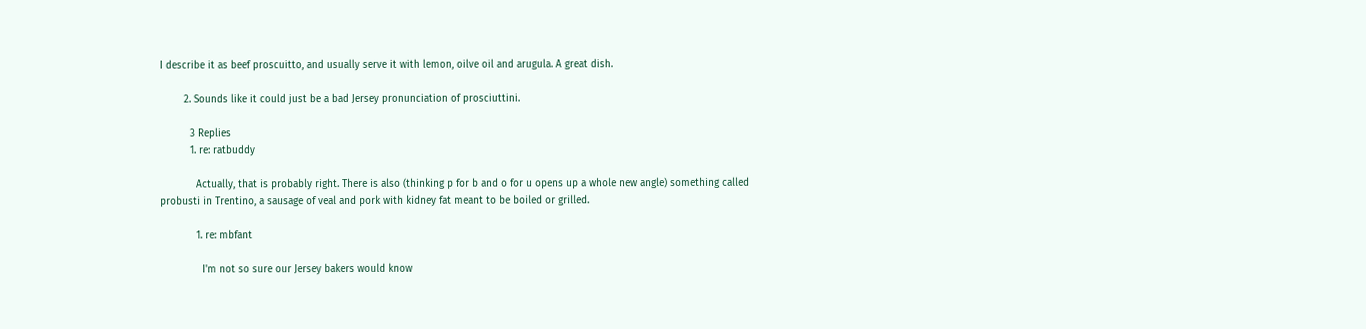I describe it as beef proscuitto, and usually serve it with lemon, oilve oil and arugula. A great dish.

        2. Sounds like it could just be a bad Jersey pronunciation of prosciuttini.

          3 Replies
          1. re: ratbuddy

            Actually, that is probably right. There is also (thinking p for b and o for u opens up a whole new angle) something called probusti in Trentino, a sausage of veal and pork with kidney fat meant to be boiled or grilled.

            1. re: mbfant

              I'm not so sure our Jersey bakers would know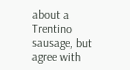about a Trentino sausage, but agree with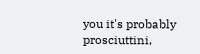you it's probably prosciuttini,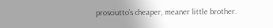prosciutto's cheaper, meaner little brother.